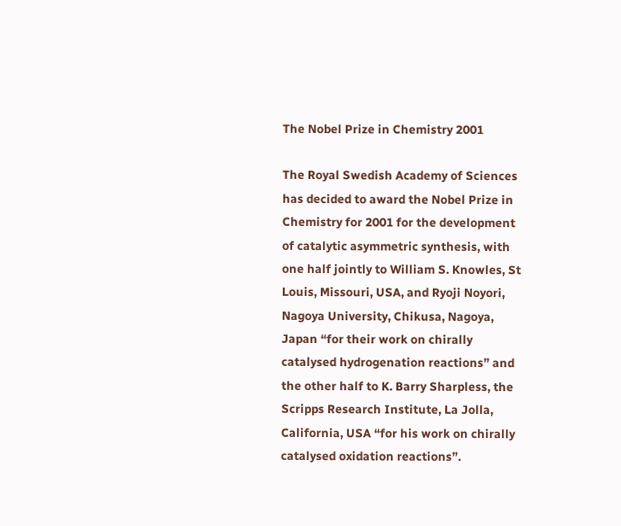The Nobel Prize in Chemistry 2001

The Royal Swedish Academy of Sciences has decided to award the Nobel Prize in Chemistry for 2001 for the development of catalytic asymmetric synthesis, with one half jointly to William S. Knowles, St Louis, Missouri, USA, and Ryoji Noyori, Nagoya University, Chikusa, Nagoya, Japan “for their work on chirally catalysed hydrogenation reactions” and the other half to K. Barry Sharpless, the Scripps Research Institute, La Jolla, California, USA “for his work on chirally catalysed oxidation reactions”.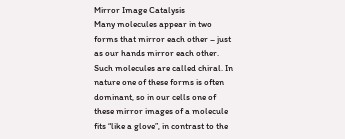Mirror Image Catalysis
Many molecules appear in two forms that mirror each other – just as our hands mirror each other. Such molecules are called chiral. In nature one of these forms is often dominant, so in our cells one of these mirror images of a molecule fits “like a glove”, in contrast to the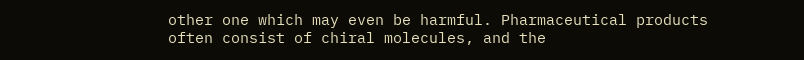other one which may even be harmful. Pharmaceutical products often consist of chiral molecules, and the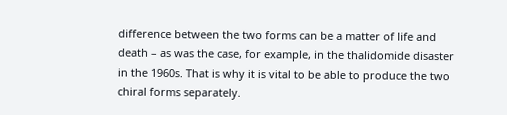difference between the two forms can be a matter of life and death – as was the case, for example, in the thalidomide disaster in the 1960s. That is why it is vital to be able to produce the two chiral forms separately.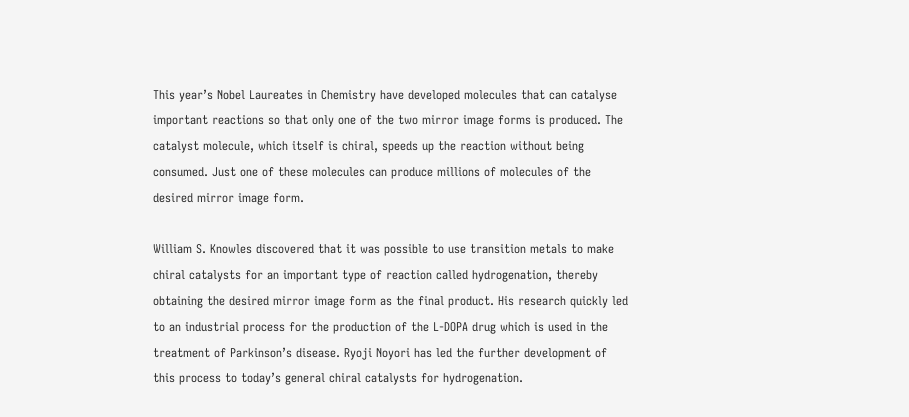This year’s Nobel Laureates in Chemistry have developed molecules that can catalyse important reactions so that only one of the two mirror image forms is produced. The catalyst molecule, which itself is chiral, speeds up the reaction without being consumed. Just one of these molecules can produce millions of molecules of the desired mirror image form.

William S. Knowles discovered that it was possible to use transition metals to make chiral catalysts for an important type of reaction called hydrogenation, thereby obtaining the desired mirror image form as the final product. His research quickly led to an industrial process for the production of the L-DOPA drug which is used in the treatment of Parkinson’s disease. Ryoji Noyori has led the further development of this process to today’s general chiral catalysts for hydrogenation.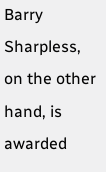Barry Sharpless, on the other hand, is awarded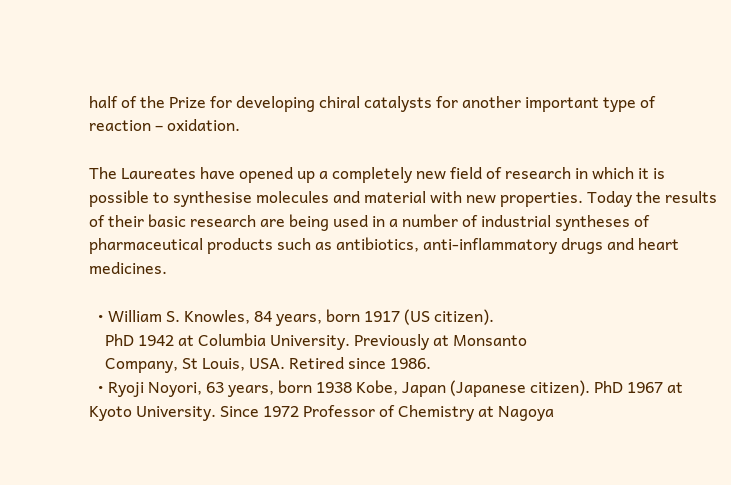half of the Prize for developing chiral catalysts for another important type of reaction – oxidation.

The Laureates have opened up a completely new field of research in which it is possible to synthesise molecules and material with new properties. Today the results of their basic research are being used in a number of industrial syntheses of pharmaceutical products such as antibiotics, anti-inflammatory drugs and heart medicines.

  • William S. Knowles, 84 years, born 1917 (US citizen).
    PhD 1942 at Columbia University. Previously at Monsanto
    Company, St Louis, USA. Retired since 1986.
  • Ryoji Noyori, 63 years, born 1938 Kobe, Japan (Japanese citizen). PhD 1967 at Kyoto University. Since 1972 Professor of Chemistry at Nagoya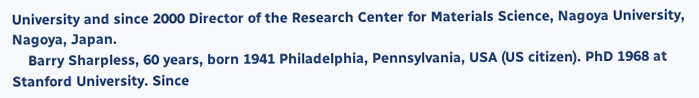University and since 2000 Director of the Research Center for Materials Science, Nagoya University, Nagoya, Japan.
    Barry Sharpless, 60 years, born 1941 Philadelphia, Pennsylvania, USA (US citizen). PhD 1968 at Stanford University. Since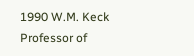1990 W.M. Keck Professor of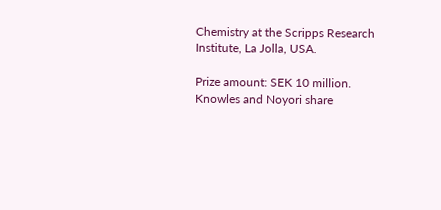Chemistry at the Scripps Research Institute, La Jolla, USA.

Prize amount: SEK 10 million. Knowles and Noyori share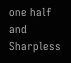one half and Sharpless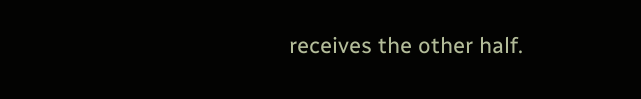receives the other half.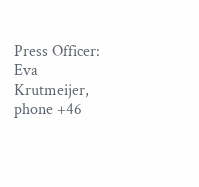Press Officer: Eva Krutmeijer, phone +46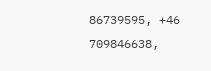86739595, +46 709846638,